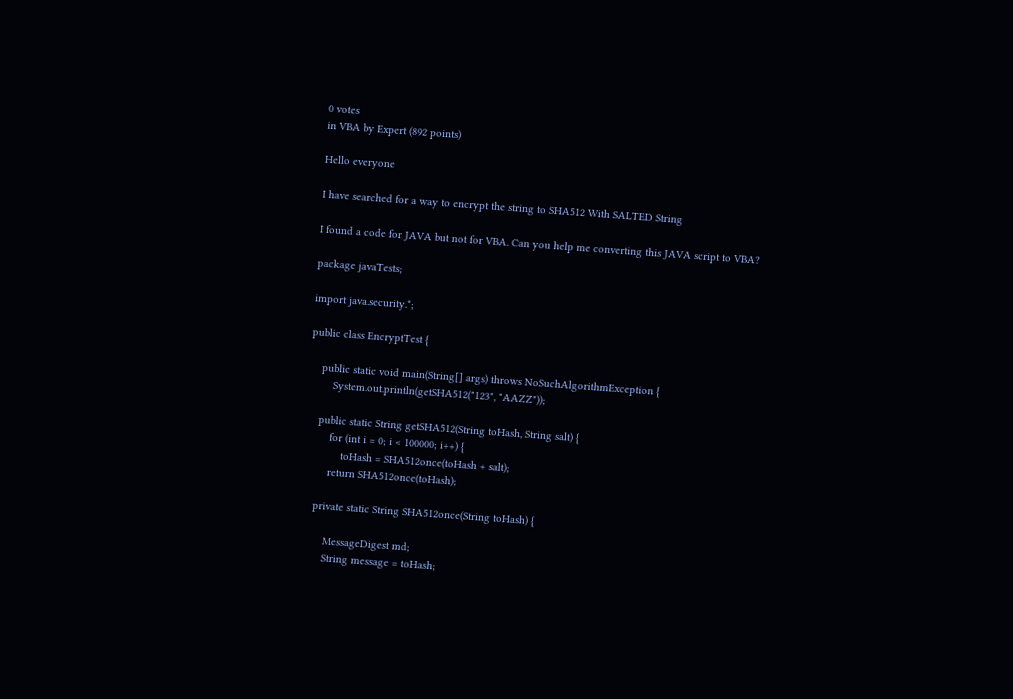0 votes
in VBA by Expert (892 points)

Hello everyone

I have searched for a way to encrypt the string to SHA512 With SALTED String

I found a code for JAVA but not for VBA. Can you help me converting this JAVA script to VBA?

package javaTests;

import java.security.*;

public class EncryptTest {

    public static void main(String[] args) throws NoSuchAlgorithmException {
        System.out.println(getSHA512("123", "AAZZ"));

    public static String getSHA512(String toHash, String salt) {
        for (int i = 0; i < 100000; i++) {
            toHash = SHA512once(toHash + salt);
        return SHA512once(toHash);

    private static String SHA512once(String toHash) {

        MessageDigest md;
        String message = toHash;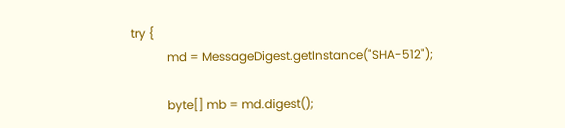try {
            md = MessageDigest.getInstance("SHA-512");

            byte[] mb = md.digest();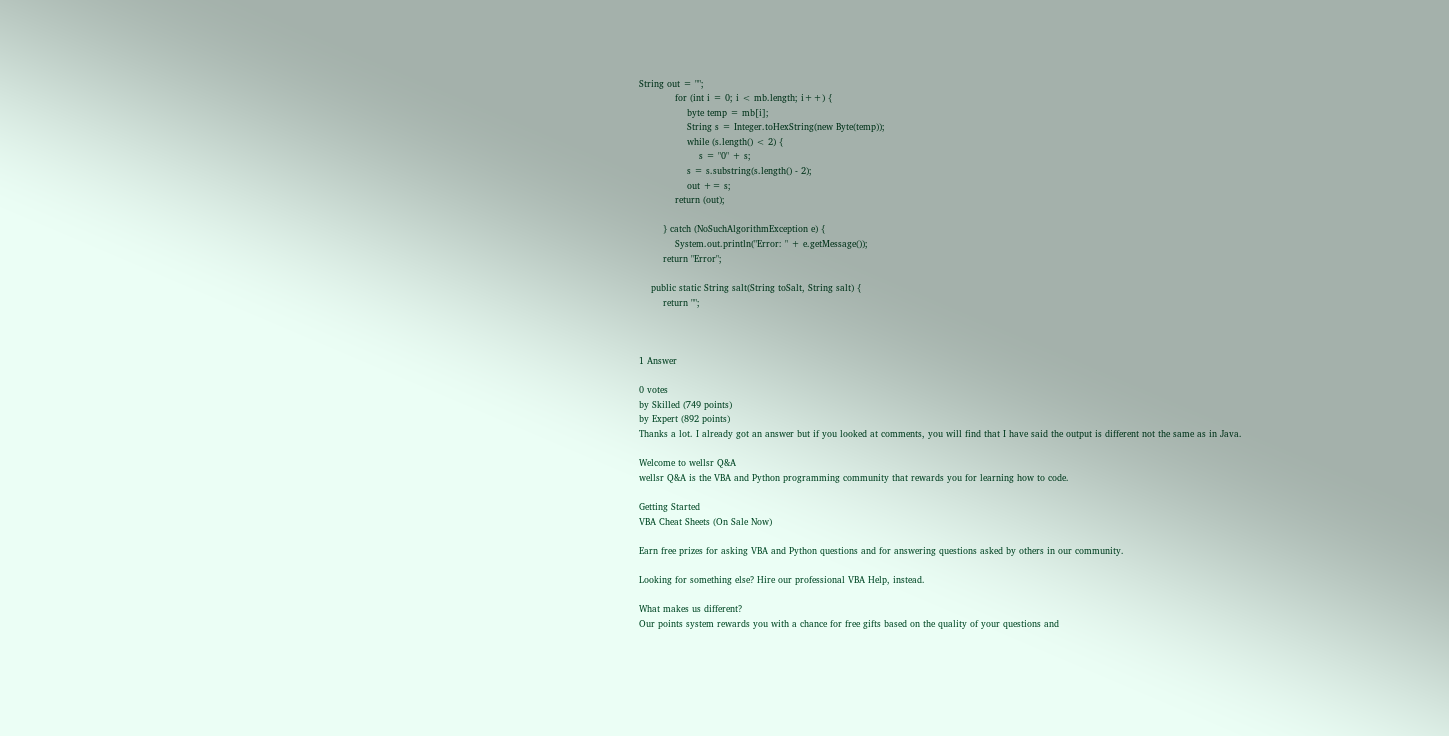String out = "";
            for (int i = 0; i < mb.length; i++) {
                byte temp = mb[i];
                String s = Integer.toHexString(new Byte(temp));
                while (s.length() < 2) {
                    s = "0" + s;
                s = s.substring(s.length() - 2);
                out += s;
            return (out);

        } catch (NoSuchAlgorithmException e) {
            System.out.println("Error: " + e.getMessage());
        return "Error";

    public static String salt(String toSalt, String salt) {
        return "";



1 Answer

0 votes
by Skilled (749 points)
by Expert (892 points)
Thanks a lot. I already got an answer but if you looked at comments, you will find that I have said the output is different not the same as in Java.

Welcome to wellsr Q&A
wellsr Q&A is the VBA and Python programming community that rewards you for learning how to code.

Getting Started
VBA Cheat Sheets (On Sale Now)

Earn free prizes for asking VBA and Python questions and for answering questions asked by others in our community.

Looking for something else? Hire our professional VBA Help, instead.

What makes us different?
Our points system rewards you with a chance for free gifts based on the quality of your questions and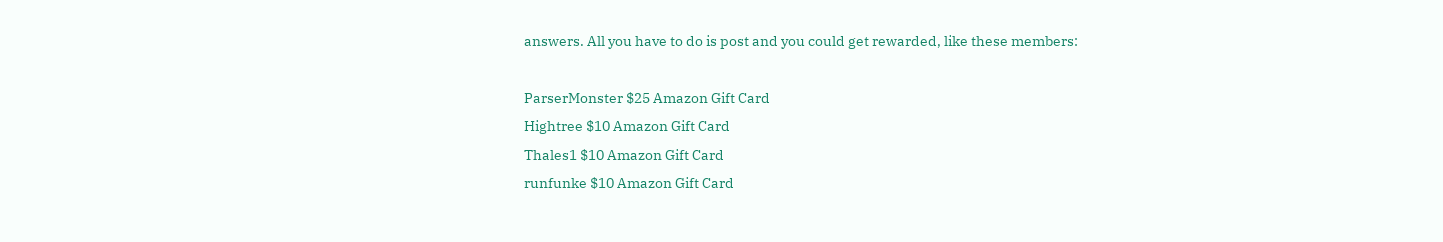answers. All you have to do is post and you could get rewarded, like these members:

ParserMonster $25 Amazon Gift Card
Hightree $10 Amazon Gift Card
Thales1 $10 Amazon Gift Card
runfunke $10 Amazon Gift Card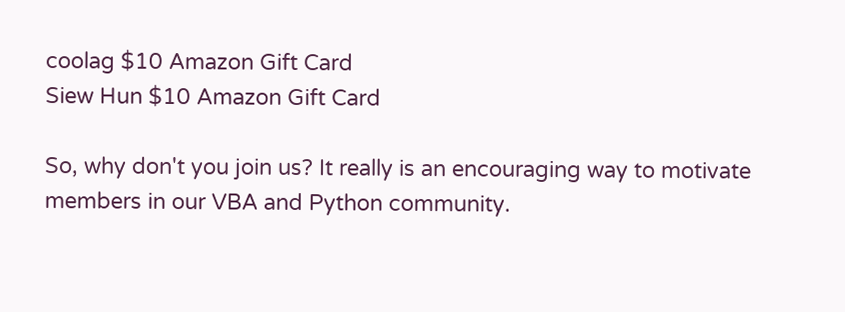coolag $10 Amazon Gift Card
Siew Hun $10 Amazon Gift Card

So, why don't you join us? It really is an encouraging way to motivate members in our VBA and Python community.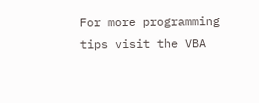For more programming tips visit the VBA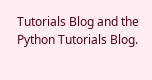Tutorials Blog and the Python Tutorials Blog.